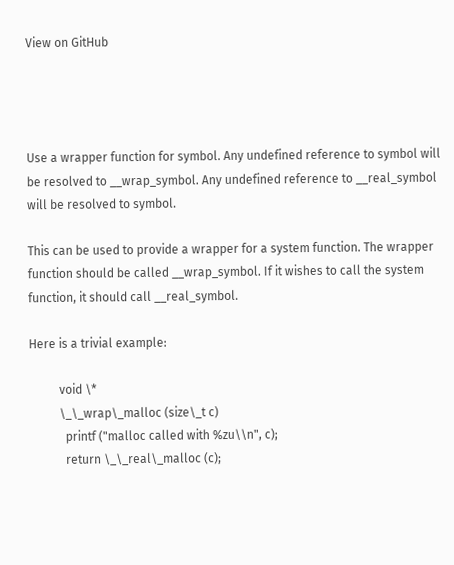View on GitHub




Use a wrapper function for symbol. Any undefined reference to symbol will be resolved to __wrap_symbol. Any undefined reference to __real_symbol will be resolved to symbol.

This can be used to provide a wrapper for a system function. The wrapper function should be called __wrap_symbol. If it wishes to call the system function, it should call __real_symbol.

Here is a trivial example:

          void \*
          \_\_wrap\_malloc (size\_t c)
            printf ("malloc called with %zu\\n", c);
            return \_\_real\_malloc (c);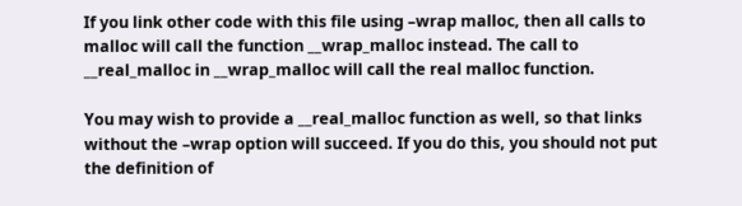If you link other code with this file using –wrap malloc, then all calls to malloc will call the function __wrap_malloc instead. The call to __real_malloc in __wrap_malloc will call the real malloc function.

You may wish to provide a __real_malloc function as well, so that links without the –wrap option will succeed. If you do this, you should not put the definition of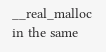__real_malloc in the same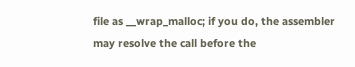file as __wrap_malloc; if you do, the assembler may resolve the call before the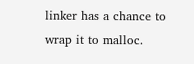linker has a chance to wrap it to malloc.